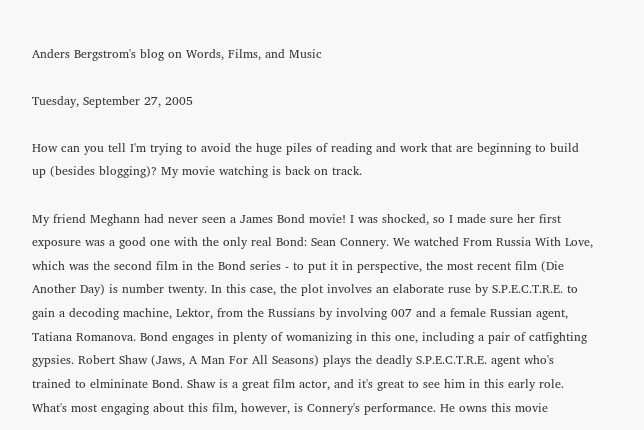Anders Bergstrom's blog on Words, Films, and Music

Tuesday, September 27, 2005

How can you tell I'm trying to avoid the huge piles of reading and work that are beginning to build up (besides blogging)? My movie watching is back on track.

My friend Meghann had never seen a James Bond movie! I was shocked, so I made sure her first exposure was a good one with the only real Bond: Sean Connery. We watched From Russia With Love, which was the second film in the Bond series - to put it in perspective, the most recent film (Die Another Day) is number twenty. In this case, the plot involves an elaborate ruse by S.P.E.C.T.R.E. to gain a decoding machine, Lektor, from the Russians by involving 007 and a female Russian agent, Tatiana Romanova. Bond engages in plenty of womanizing in this one, including a pair of catfighting gypsies. Robert Shaw (Jaws, A Man For All Seasons) plays the deadly S.P.E.C.T.R.E. agent who's trained to elmininate Bond. Shaw is a great film actor, and it's great to see him in this early role. What's most engaging about this film, however, is Connery's performance. He owns this movie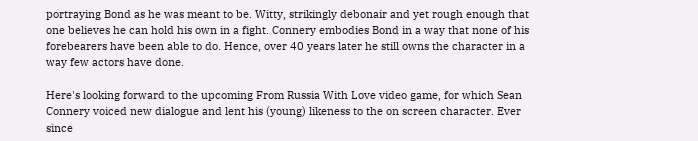portraying Bond as he was meant to be. Witty, strikingly debonair and yet rough enough that one believes he can hold his own in a fight. Connery embodies Bond in a way that none of his forebearers have been able to do. Hence, over 40 years later he still owns the character in a way few actors have done.

Here's looking forward to the upcoming From Russia With Love video game, for which Sean Connery voiced new dialogue and lent his (young) likeness to the on screen character. Ever since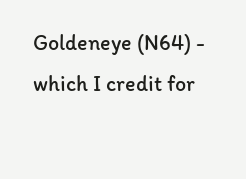Goldeneye (N64) - which I credit for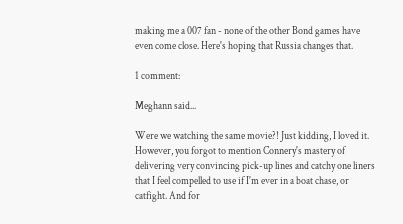making me a 007 fan - none of the other Bond games have even come close. Here's hoping that Russia changes that.

1 comment:

Meghann said...

Were we watching the same movie?! Just kidding, I loved it. However, you forgot to mention Connery's mastery of delivering very convincing pick-up lines and catchy one liners that I feel compelled to use if I'm ever in a boat chase, or catfight. And for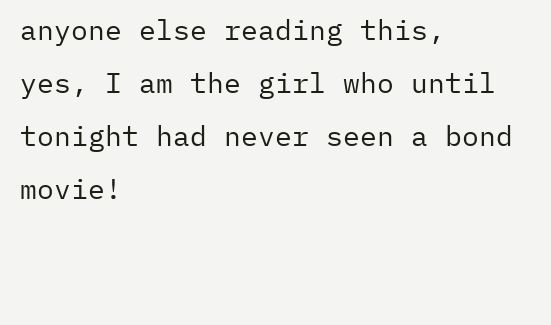anyone else reading this, yes, I am the girl who until tonight had never seen a bond movie!